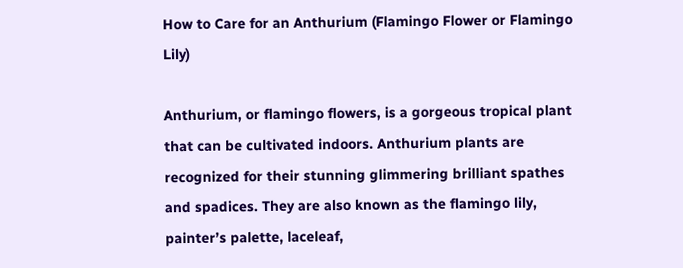How to Care for an Anthurium (Flamingo Flower or Flamingo Lily)

Anthurium, or flamingo flowers, is a gorgeous tropical plant that can be cultivated indoors. Anthurium plants are recognized for their stunning glimmering brilliant spathes and spadices. They are also known as the flamingo lily, painter’s palette, laceleaf,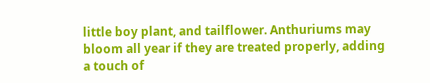little boy plant, and tailflower. Anthuriums may bloom all year if they are treated properly, adding a touch of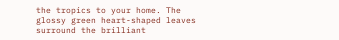the tropics to your home. The glossy green heart-shaped leaves surround the brilliant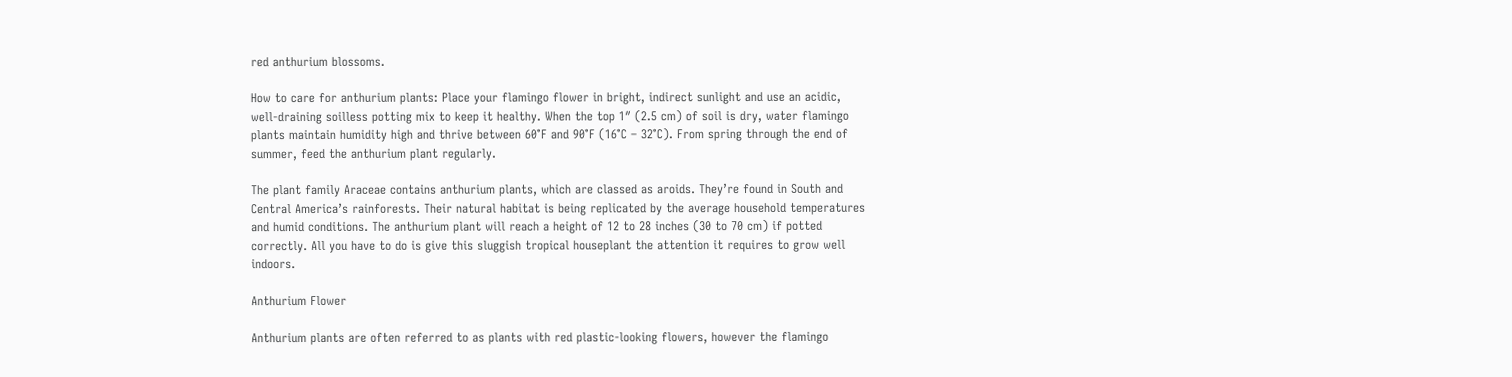red anthurium blossoms.

How to care for anthurium plants: Place your flamingo flower in bright, indirect sunlight and use an acidic, well-draining soilless potting mix to keep it healthy. When the top 1″ (2.5 cm) of soil is dry, water flamingo plants maintain humidity high and thrive between 60°F and 90°F (16°C – 32°C). From spring through the end of summer, feed the anthurium plant regularly.

The plant family Araceae contains anthurium plants, which are classed as aroids. They’re found in South and Central America’s rainforests. Their natural habitat is being replicated by the average household temperatures and humid conditions. The anthurium plant will reach a height of 12 to 28 inches (30 to 70 cm) if potted correctly. All you have to do is give this sluggish tropical houseplant the attention it requires to grow well indoors.

Anthurium Flower

Anthurium plants are often referred to as plants with red plastic-looking flowers, however the flamingo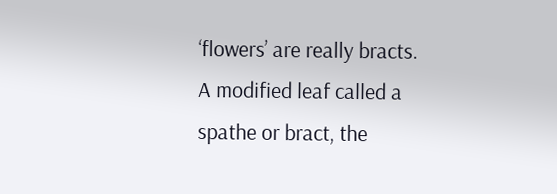‘flowers’ are really bracts. A modified leaf called a spathe or bract, the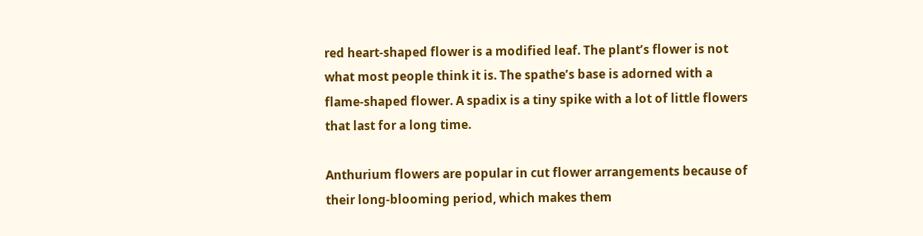red heart-shaped flower is a modified leaf. The plant’s flower is not what most people think it is. The spathe’s base is adorned with a flame-shaped flower. A spadix is a tiny spike with a lot of little flowers that last for a long time.

Anthurium flowers are popular in cut flower arrangements because of their long-blooming period, which makes them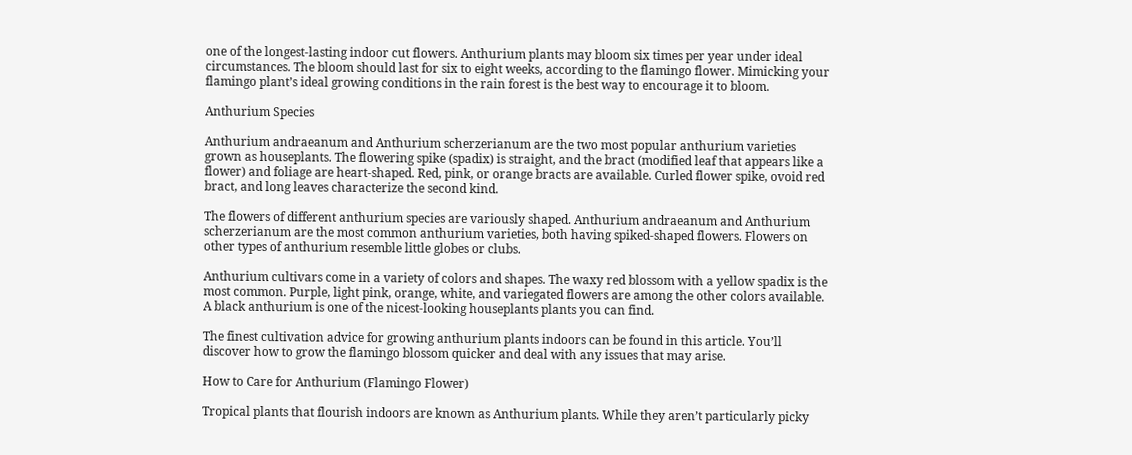one of the longest-lasting indoor cut flowers. Anthurium plants may bloom six times per year under ideal circumstances. The bloom should last for six to eight weeks, according to the flamingo flower. Mimicking your flamingo plant’s ideal growing conditions in the rain forest is the best way to encourage it to bloom.

Anthurium Species

Anthurium andraeanum and Anthurium scherzerianum are the two most popular anthurium varieties grown as houseplants. The flowering spike (spadix) is straight, and the bract (modified leaf that appears like a flower) and foliage are heart-shaped. Red, pink, or orange bracts are available. Curled flower spike, ovoid red bract, and long leaves characterize the second kind.

The flowers of different anthurium species are variously shaped. Anthurium andraeanum and Anthurium scherzerianum are the most common anthurium varieties, both having spiked-shaped flowers. Flowers on other types of anthurium resemble little globes or clubs.

Anthurium cultivars come in a variety of colors and shapes. The waxy red blossom with a yellow spadix is the most common. Purple, light pink, orange, white, and variegated flowers are among the other colors available. A black anthurium is one of the nicest-looking houseplants plants you can find.

The finest cultivation advice for growing anthurium plants indoors can be found in this article. You’ll discover how to grow the flamingo blossom quicker and deal with any issues that may arise.

How to Care for Anthurium (Flamingo Flower)

Tropical plants that flourish indoors are known as Anthurium plants. While they aren’t particularly picky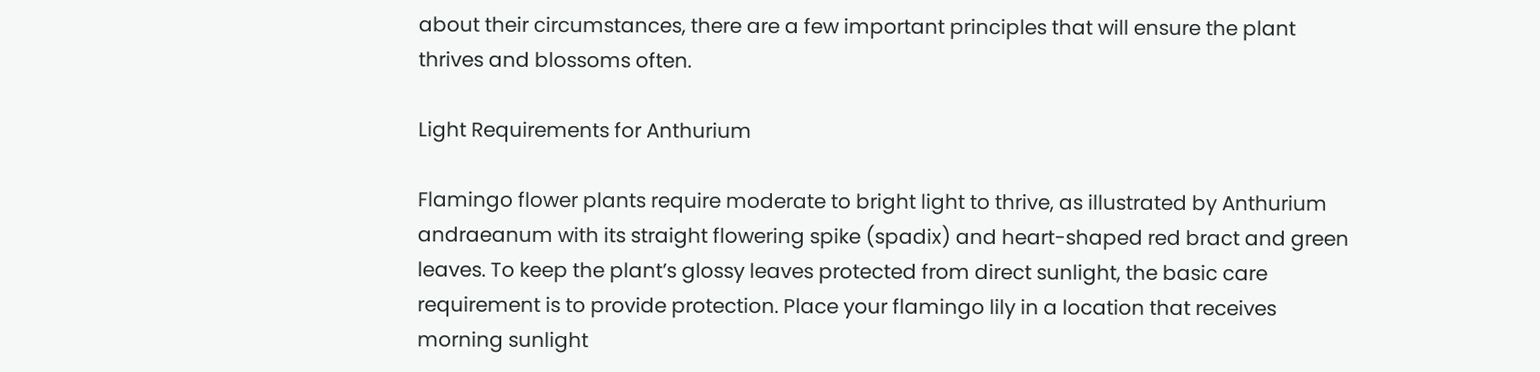about their circumstances, there are a few important principles that will ensure the plant thrives and blossoms often.

Light Requirements for Anthurium

Flamingo flower plants require moderate to bright light to thrive, as illustrated by Anthurium andraeanum with its straight flowering spike (spadix) and heart-shaped red bract and green leaves. To keep the plant’s glossy leaves protected from direct sunlight, the basic care requirement is to provide protection. Place your flamingo lily in a location that receives morning sunlight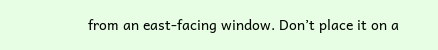from an east-facing window. Don’t place it on a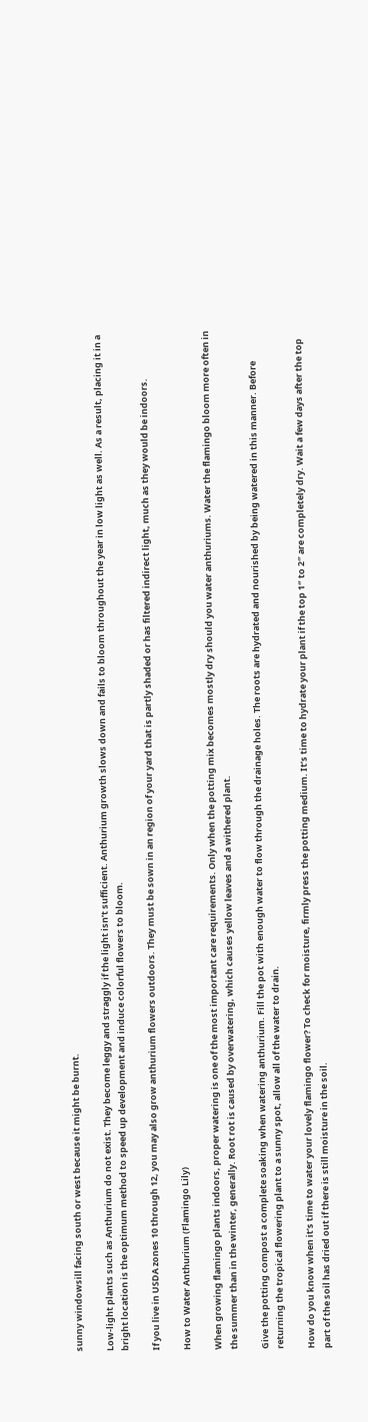sunny windowsill facing south or west because it might be burnt.

Low-light plants such as Anthurium do not exist. They become leggy and straggly if the light isn’t sufficient. Anthurium growth slows down and fails to bloom throughout the year in low light as well. As a result, placing it in a bright location is the optimum method to speed up development and induce colorful flowers to bloom.

If you live in USDA zones 10 through 12, you may also grow anthurium flowers outdoors. They must be sown in an region of your yard that is partly shaded or has filtered indirect light, much as they would be indoors.

How to Water Anthurium (Flamingo Lily)

When growing flamingo plants indoors, proper watering is one of the most important care requirements. Only when the potting mix becomes mostly dry should you water anthuriums. Water the flamingo bloom more often in the summer than in the winter, generally. Root rot is caused by overwatering, which causes yellow leaves and a withered plant.

Give the potting compost a complete soaking when watering anthurium. Fill the pot with enough water to flow through the drainage holes. The roots are hydrated and nourished by being watered in this manner. Before returning the tropical flowering plant to a sunny spot, allow all of the water to drain.

How do you know when it’s time to water your lovely flamingo flower? To check for moisture, firmly press the potting medium. It’s time to hydrate your plant if the top 1″ to 2″ are completely dry. Wait a few days after the top part of the soil has dried out if there is still moisture in the soil.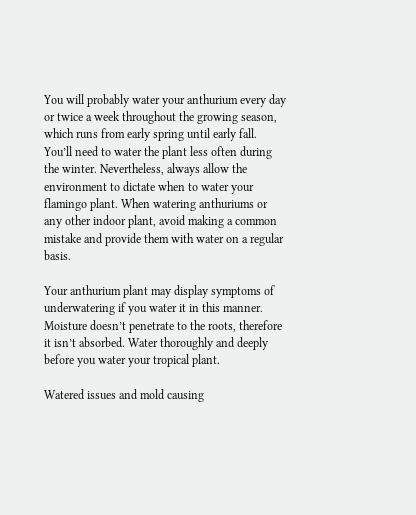You will probably water your anthurium every day or twice a week throughout the growing season, which runs from early spring until early fall. You’ll need to water the plant less often during the winter. Nevertheless, always allow the environment to dictate when to water your flamingo plant. When watering anthuriums or any other indoor plant, avoid making a common mistake and provide them with water on a regular basis.

Your anthurium plant may display symptoms of underwatering if you water it in this manner. Moisture doesn’t penetrate to the roots, therefore it isn’t absorbed. Water thoroughly and deeply before you water your tropical plant.

Watered issues and mold causing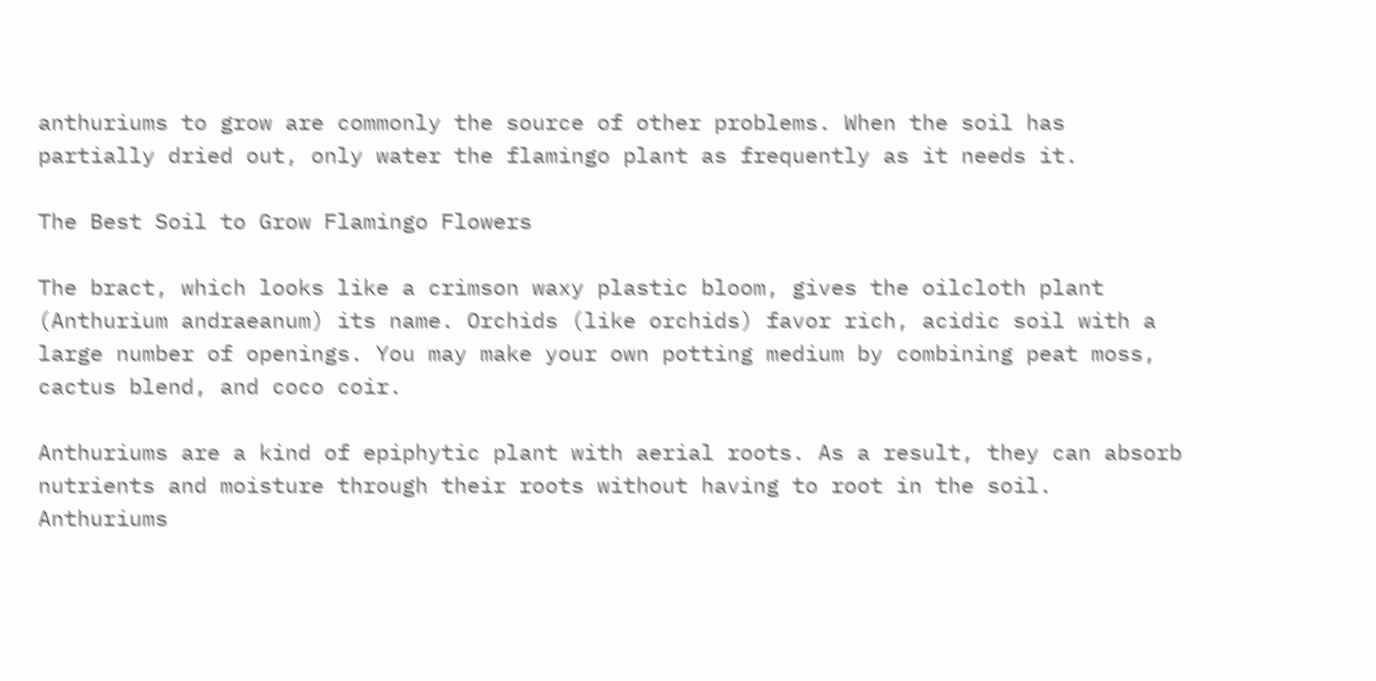anthuriums to grow are commonly the source of other problems. When the soil has partially dried out, only water the flamingo plant as frequently as it needs it.

The Best Soil to Grow Flamingo Flowers

The bract, which looks like a crimson waxy plastic bloom, gives the oilcloth plant (Anthurium andraeanum) its name. Orchids (like orchids) favor rich, acidic soil with a large number of openings. You may make your own potting medium by combining peat moss, cactus blend, and coco coir.

Anthuriums are a kind of epiphytic plant with aerial roots. As a result, they can absorb nutrients and moisture through their roots without having to root in the soil. Anthuriums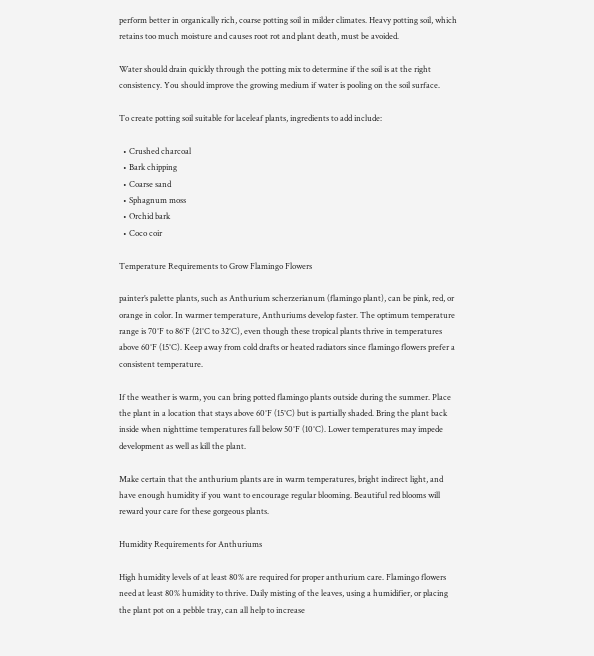perform better in organically rich, coarse potting soil in milder climates. Heavy potting soil, which retains too much moisture and causes root rot and plant death, must be avoided.

Water should drain quickly through the potting mix to determine if the soil is at the right consistency. You should improve the growing medium if water is pooling on the soil surface.

To create potting soil suitable for laceleaf plants, ingredients to add include:

  • Crushed charcoal
  • Bark chipping
  • Coarse sand
  • Sphagnum moss
  • Orchid bark
  • Coco coir

Temperature Requirements to Grow Flamingo Flowers

painter’s palette plants, such as Anthurium scherzerianum (flamingo plant), can be pink, red, or orange in color. In warmer temperature, Anthuriums develop faster. The optimum temperature range is 70°F to 86°F (21°C to 32°C), even though these tropical plants thrive in temperatures above 60°F (15°C). Keep away from cold drafts or heated radiators since flamingo flowers prefer a consistent temperature.

If the weather is warm, you can bring potted flamingo plants outside during the summer. Place the plant in a location that stays above 60°F (15°C) but is partially shaded. Bring the plant back inside when nighttime temperatures fall below 50°F (10°C). Lower temperatures may impede development as well as kill the plant.

Make certain that the anthurium plants are in warm temperatures, bright indirect light, and have enough humidity if you want to encourage regular blooming. Beautiful red blooms will reward your care for these gorgeous plants.

Humidity Requirements for Anthuriums

High humidity levels of at least 80% are required for proper anthurium care. Flamingo flowers need at least 80% humidity to thrive. Daily misting of the leaves, using a humidifier, or placing the plant pot on a pebble tray, can all help to increase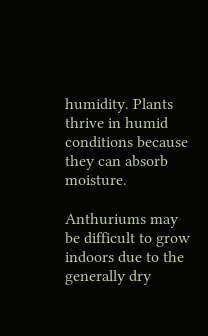humidity. Plants thrive in humid conditions because they can absorb moisture.

Anthuriums may be difficult to grow indoors due to the generally dry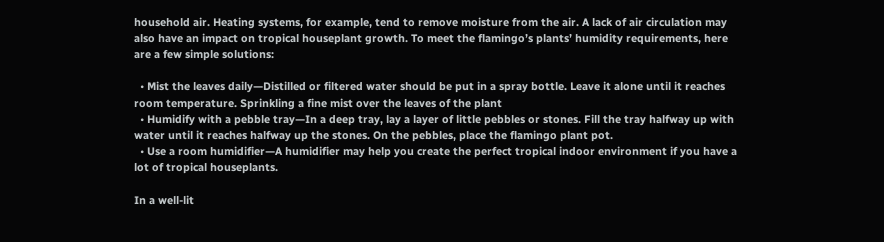household air. Heating systems, for example, tend to remove moisture from the air. A lack of air circulation may also have an impact on tropical houseplant growth. To meet the flamingo’s plants’ humidity requirements, here are a few simple solutions:

  • Mist the leaves daily—Distilled or filtered water should be put in a spray bottle. Leave it alone until it reaches room temperature. Sprinkling a fine mist over the leaves of the plant
  • Humidify with a pebble tray—In a deep tray, lay a layer of little pebbles or stones. Fill the tray halfway up with water until it reaches halfway up the stones. On the pebbles, place the flamingo plant pot.
  • Use a room humidifier—A humidifier may help you create the perfect tropical indoor environment if you have a lot of tropical houseplants.

In a well-lit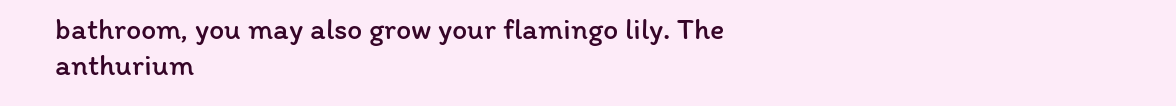bathroom, you may also grow your flamingo lily. The anthurium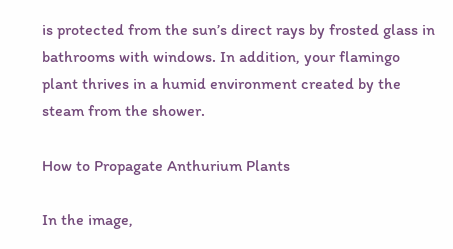is protected from the sun’s direct rays by frosted glass in bathrooms with windows. In addition, your flamingo plant thrives in a humid environment created by the steam from the shower.

How to Propagate Anthurium Plants

In the image,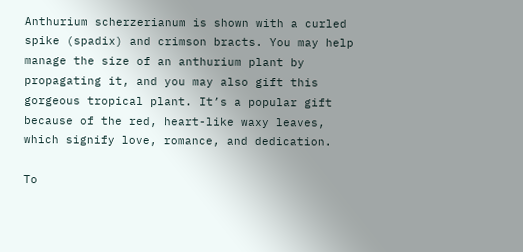Anthurium scherzerianum is shown with a curled spike (spadix) and crimson bracts. You may help manage the size of an anthurium plant by propagating it, and you may also gift this gorgeous tropical plant. It’s a popular gift because of the red, heart-like waxy leaves, which signify love, romance, and dedication.

To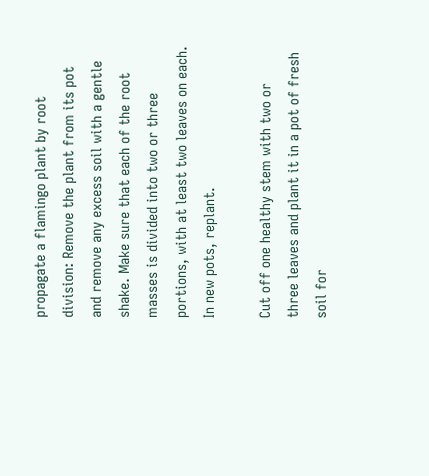propagate a flamingo plant by root division: Remove the plant from its pot and remove any excess soil with a gentle shake. Make sure that each of the root masses is divided into two or three portions, with at least two leaves on each. In new pots, replant.

Cut off one healthy stem with two or three leaves and plant it in a pot of fresh soil for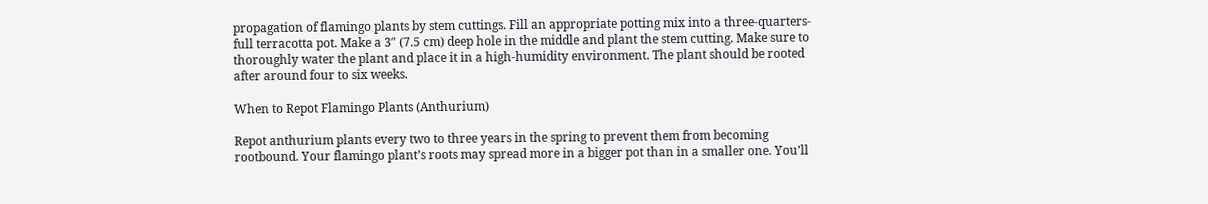propagation of flamingo plants by stem cuttings. Fill an appropriate potting mix into a three-quarters-full terracotta pot. Make a 3″ (7.5 cm) deep hole in the middle and plant the stem cutting. Make sure to thoroughly water the plant and place it in a high-humidity environment. The plant should be rooted after around four to six weeks.

When to Repot Flamingo Plants (Anthurium)

Repot anthurium plants every two to three years in the spring to prevent them from becoming rootbound. Your flamingo plant’s roots may spread more in a bigger pot than in a smaller one. You’ll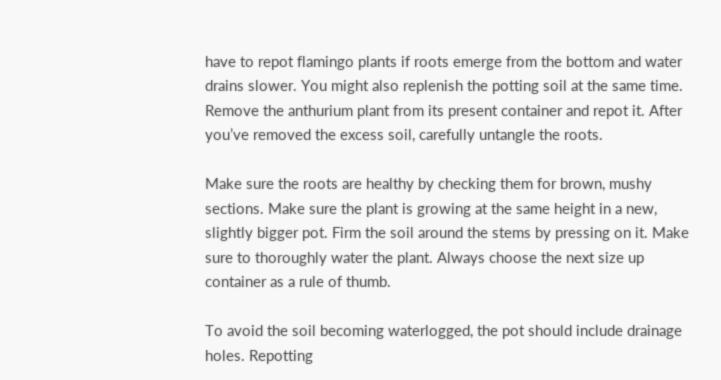have to repot flamingo plants if roots emerge from the bottom and water drains slower. You might also replenish the potting soil at the same time. Remove the anthurium plant from its present container and repot it. After you’ve removed the excess soil, carefully untangle the roots.

Make sure the roots are healthy by checking them for brown, mushy sections. Make sure the plant is growing at the same height in a new, slightly bigger pot. Firm the soil around the stems by pressing on it. Make sure to thoroughly water the plant. Always choose the next size up container as a rule of thumb.

To avoid the soil becoming waterlogged, the pot should include drainage holes. Repotting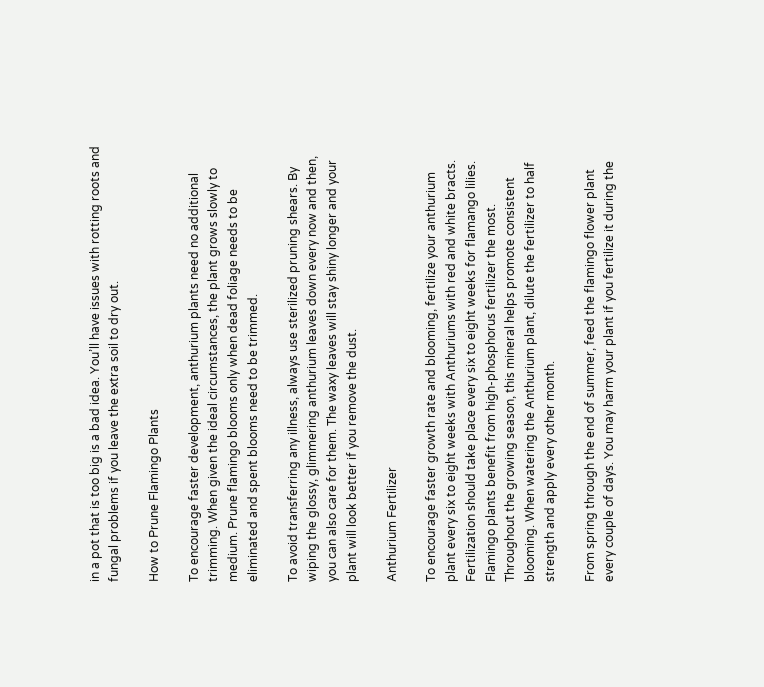in a pot that is too big is a bad idea. You’ll have issues with rotting roots and fungal problems if you leave the extra soil to dry out.

How to Prune Flamingo Plants

To encourage faster development, anthurium plants need no additional trimming. When given the ideal circumstances, the plant grows slowly to medium. Prune flamingo blooms only when dead foliage needs to be eliminated and spent blooms need to be trimmed.

To avoid transferring any illness, always use sterilized pruning shears. By wiping the glossy, glimmering anthurium leaves down every now and then, you can also care for them. The waxy leaves will stay shiny longer and your plant will look better if you remove the dust.

Anthurium Fertilizer

To encourage faster growth rate and blooming, fertilize your anthurium plant every six to eight weeks with Anthuriums with red and white bracts. Fertilization should take place every six to eight weeks for flamango lilies. Flamingo plants benefit from high-phosphorus fertilizer the most. Throughout the growing season, this mineral helps promote consistent blooming. When watering the Anthurium plant, dilute the fertilizer to half strength and apply every other month.

From spring through the end of summer, feed the flamingo flower plant every couple of days. You may harm your plant if you fertilize it during the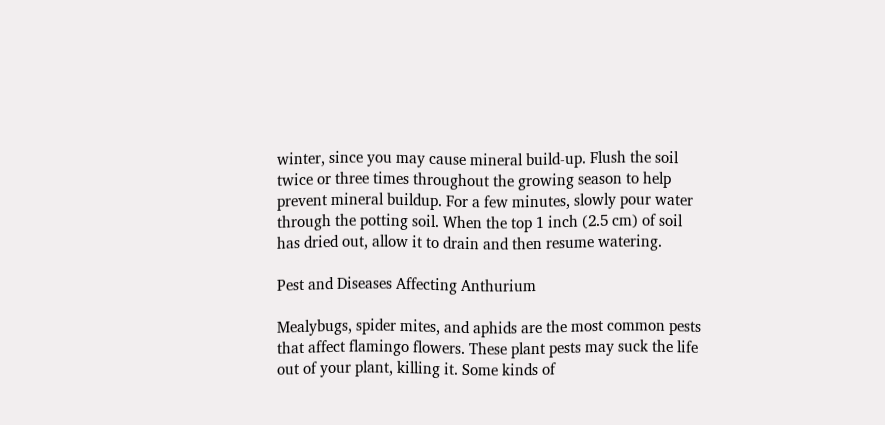winter, since you may cause mineral build-up. Flush the soil twice or three times throughout the growing season to help prevent mineral buildup. For a few minutes, slowly pour water through the potting soil. When the top 1 inch (2.5 cm) of soil has dried out, allow it to drain and then resume watering.

Pest and Diseases Affecting Anthurium

Mealybugs, spider mites, and aphids are the most common pests that affect flamingo flowers. These plant pests may suck the life out of your plant, killing it. Some kinds of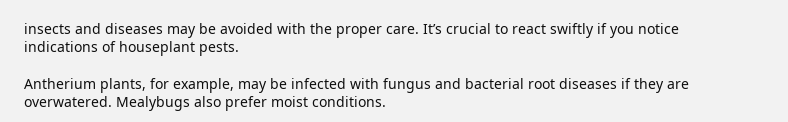insects and diseases may be avoided with the proper care. It’s crucial to react swiftly if you notice indications of houseplant pests.

Antherium plants, for example, may be infected with fungus and bacterial root diseases if they are overwatered. Mealybugs also prefer moist conditions.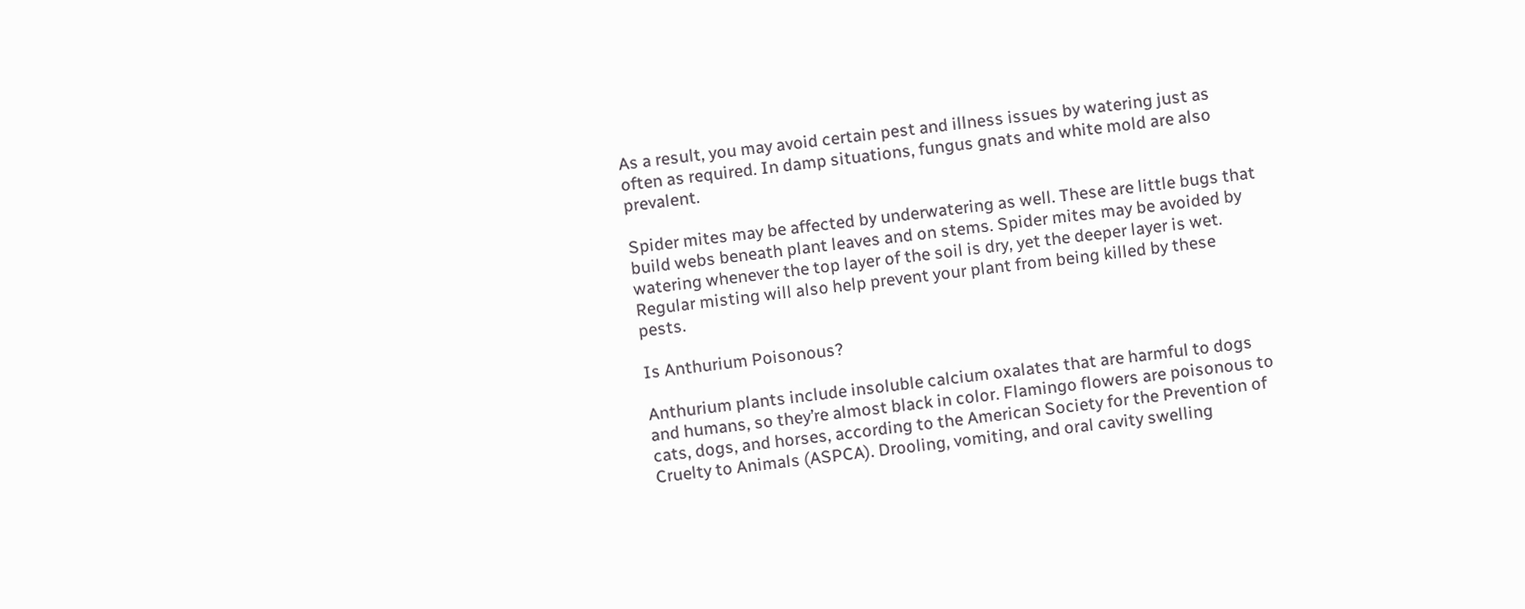As a result, you may avoid certain pest and illness issues by watering just as often as required. In damp situations, fungus gnats and white mold are also prevalent.

Spider mites may be affected by underwatering as well. These are little bugs that build webs beneath plant leaves and on stems. Spider mites may be avoided by watering whenever the top layer of the soil is dry, yet the deeper layer is wet. Regular misting will also help prevent your plant from being killed by these pests.

Is Anthurium Poisonous?

Anthurium plants include insoluble calcium oxalates that are harmful to dogs and humans, so they’re almost black in color. Flamingo flowers are poisonous to cats, dogs, and horses, according to the American Society for the Prevention of Cruelty to Animals (ASPCA). Drooling, vomiting, and oral cavity swelling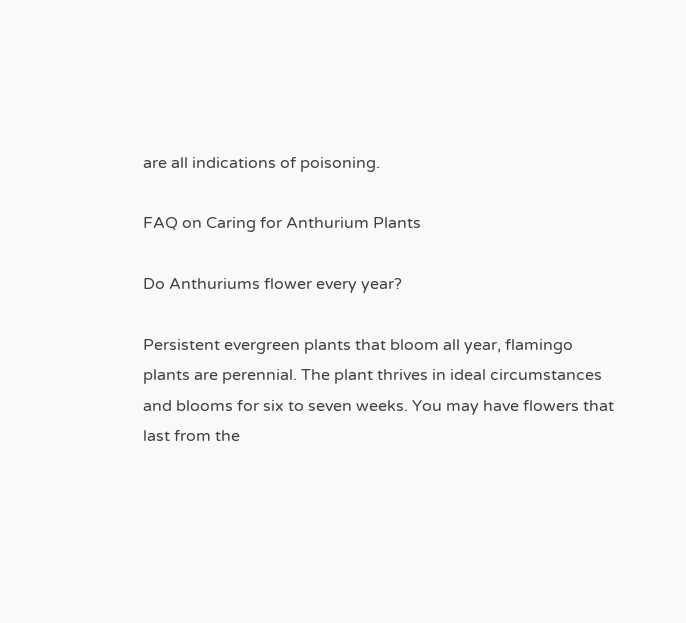are all indications of poisoning.

FAQ on Caring for Anthurium Plants

Do Anthuriums flower every year?

Persistent evergreen plants that bloom all year, flamingo plants are perennial. The plant thrives in ideal circumstances and blooms for six to seven weeks. You may have flowers that last from the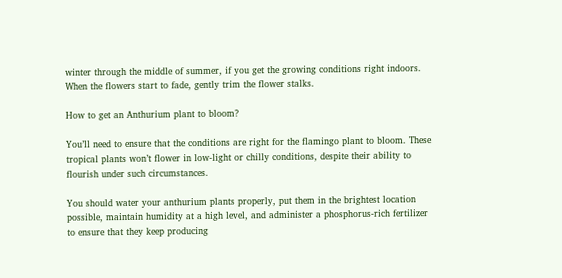winter through the middle of summer, if you get the growing conditions right indoors. When the flowers start to fade, gently trim the flower stalks.

How to get an Anthurium plant to bloom?

You’ll need to ensure that the conditions are right for the flamingo plant to bloom. These tropical plants won’t flower in low-light or chilly conditions, despite their ability to flourish under such circumstances.

You should water your anthurium plants properly, put them in the brightest location possible, maintain humidity at a high level, and administer a phosphorus-rich fertilizer to ensure that they keep producing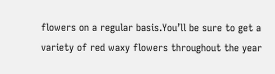flowers on a regular basis.You’ll be sure to get a variety of red waxy flowers throughout the year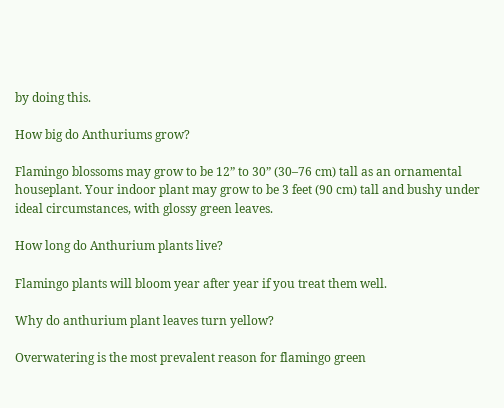by doing this.

How big do Anthuriums grow?

Flamingo blossoms may grow to be 12” to 30” (30–76 cm) tall as an ornamental houseplant. Your indoor plant may grow to be 3 feet (90 cm) tall and bushy under ideal circumstances, with glossy green leaves.

How long do Anthurium plants live?

Flamingo plants will bloom year after year if you treat them well.

Why do anthurium plant leaves turn yellow?

Overwatering is the most prevalent reason for flamingo green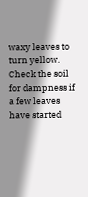waxy leaves to turn yellow. Check the soil for dampness if a few leaves have started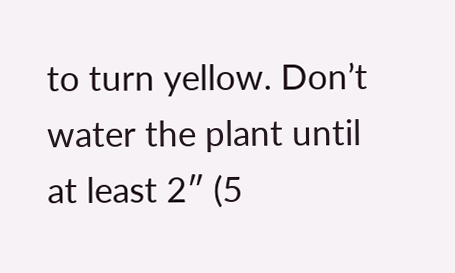to turn yellow. Don’t water the plant until at least 2″ (5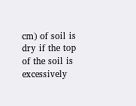cm) of soil is dry if the top of the soil is excessively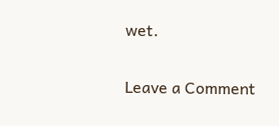wet.

Leave a Comment